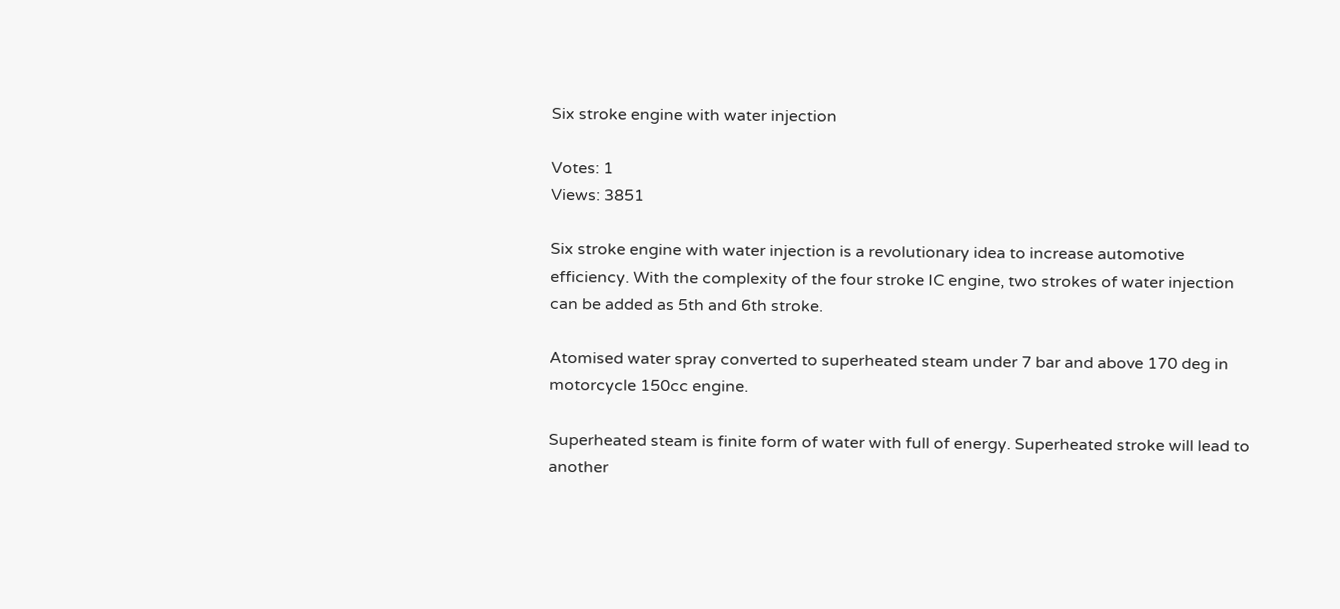Six stroke engine with water injection

Votes: 1
Views: 3851

Six stroke engine with water injection is a revolutionary idea to increase automotive efficiency. With the complexity of the four stroke IC engine, two strokes of water injection can be added as 5th and 6th stroke.

Atomised water spray converted to superheated steam under 7 bar and above 170 deg in motorcycle 150cc engine.

Superheated steam is finite form of water with full of energy. Superheated stroke will lead to another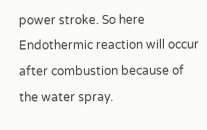power stroke. So here Endothermic reaction will occur after combustion because of the water spray.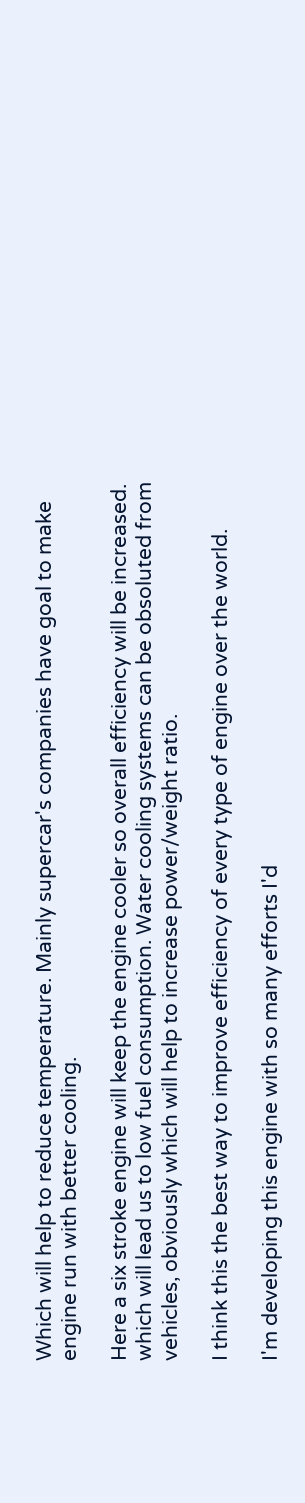Which will help to reduce temperature. Mainly supercar's companies have goal to make engine run with better cooling.

Here a six stroke engine will keep the engine cooler so overall efficiency will be increased. which will lead us to low fuel consumption. Water cooling systems can be obsoluted from vehicles, obviously which will help to increase power/weight ratio.

I think this the best way to improve efficiency of every type of engine over the world.

I'm developing this engine with so many efforts I'd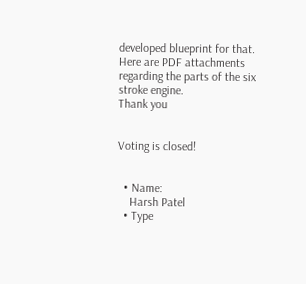developed blueprint for that. Here are PDF attachments regarding the parts of the six stroke engine.
Thank you


Voting is closed!


  • Name:
    Harsh Patel
  • Type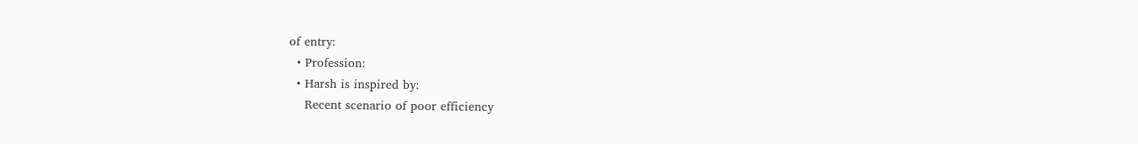of entry:
  • Profession:
  • Harsh is inspired by:
    Recent scenario of poor efficiency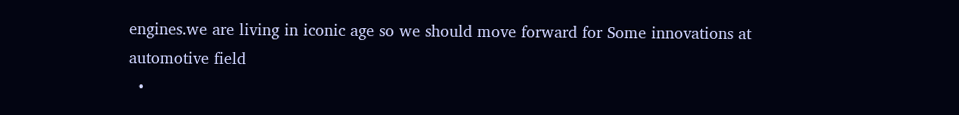engines.we are living in iconic age so we should move forward for Some innovations at automotive field
  •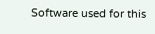Software used for this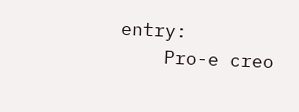entry:
    Pro-e creo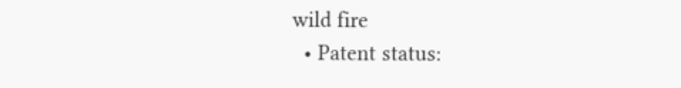wild fire
  • Patent status: